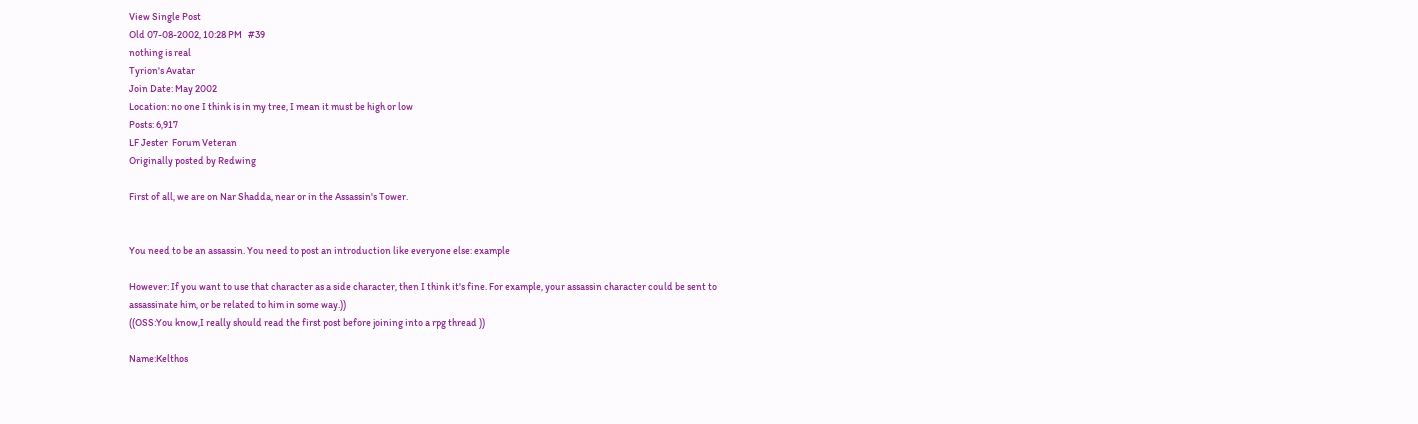View Single Post
Old 07-08-2002, 10:28 PM   #39
nothing is real
Tyrion's Avatar
Join Date: May 2002
Location: no one I think is in my tree, I mean it must be high or low
Posts: 6,917
LF Jester  Forum Veteran
Originally posted by Redwing

First of all, we are on Nar Shadda, near or in the Assassin's Tower.


You need to be an assassin. You need to post an introduction like everyone else: example

However: If you want to use that character as a side character, then I think it's fine. For example, your assassin character could be sent to assassinate him, or be related to him in some way.))
((OSS:You know,I really should read the first post before joining into a rpg thread ))

Name:Kelthos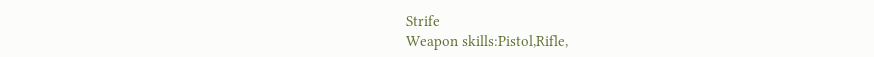Strife
Weapon skills:Pistol,Rifle,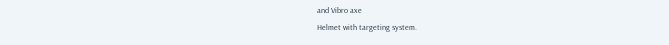and Vibro axe
Helmet with targeting system.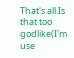That's all.Is that too godlike(I'm use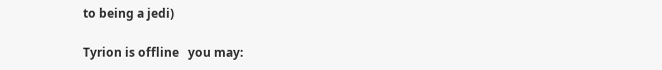to being a jedi)

Tyrion is offline   you may: